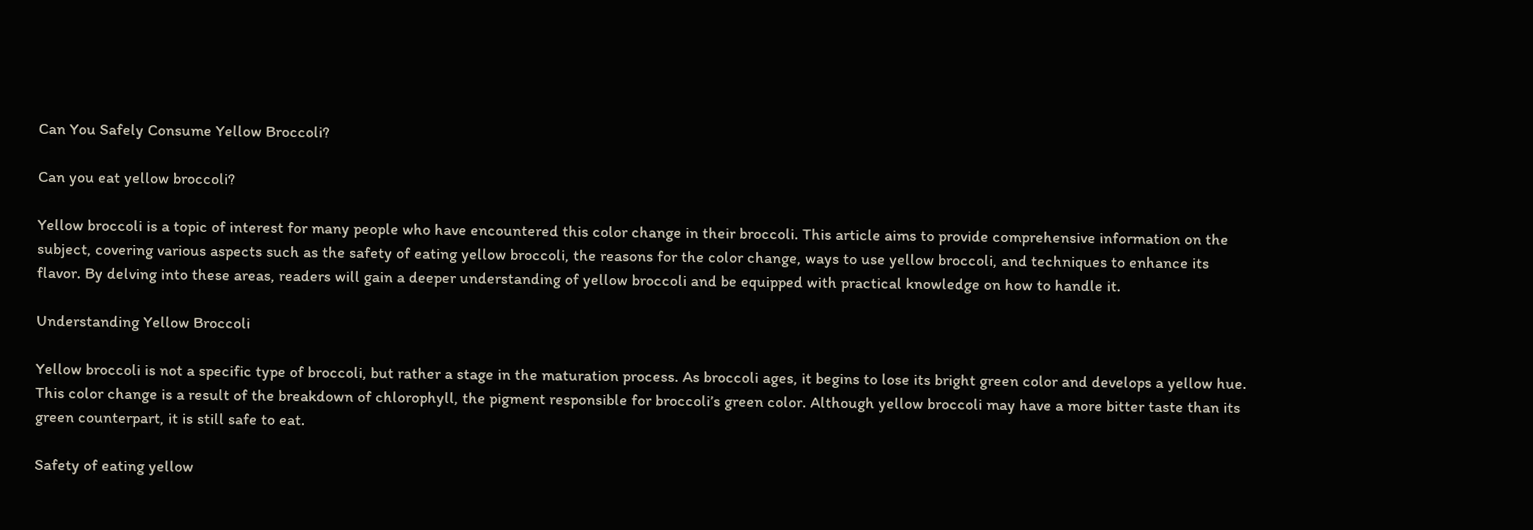Can You Safely Consume Yellow Broccoli?

Can you eat yellow broccoli?

Yellow broccoli is a topic of interest for many people who have encountered this color change in their broccoli. This article aims to provide comprehensive information on the subject, covering various aspects such as the safety of eating yellow broccoli, the reasons for the color change, ways to use yellow broccoli, and techniques to enhance its flavor. By delving into these areas, readers will gain a deeper understanding of yellow broccoli and be equipped with practical knowledge on how to handle it.

Understanding Yellow Broccoli

Yellow broccoli is not a specific type of broccoli, but rather a stage in the maturation process. As broccoli ages, it begins to lose its bright green color and develops a yellow hue. This color change is a result of the breakdown of chlorophyll, the pigment responsible for broccoli’s green color. Although yellow broccoli may have a more bitter taste than its green counterpart, it is still safe to eat.

Safety of eating yellow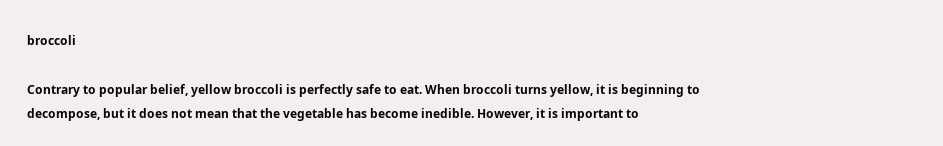broccoli

Contrary to popular belief, yellow broccoli is perfectly safe to eat. When broccoli turns yellow, it is beginning to decompose, but it does not mean that the vegetable has become inedible. However, it is important to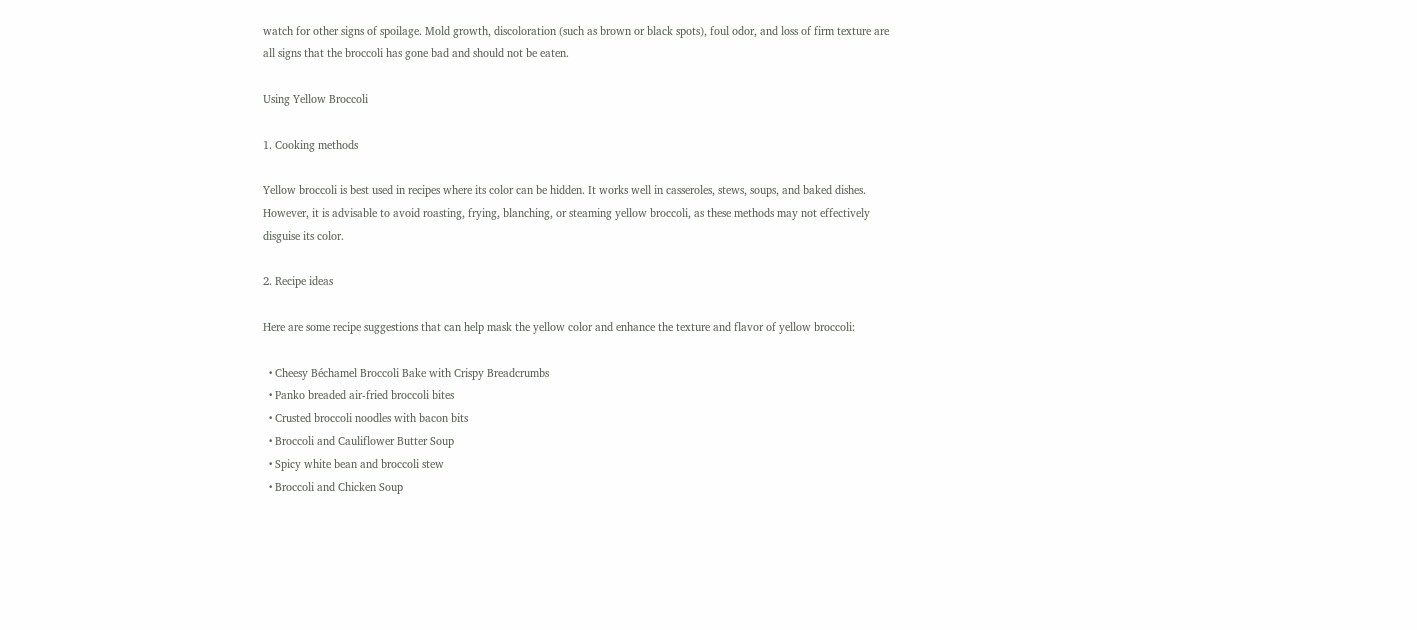watch for other signs of spoilage. Mold growth, discoloration (such as brown or black spots), foul odor, and loss of firm texture are all signs that the broccoli has gone bad and should not be eaten.

Using Yellow Broccoli

1. Cooking methods

Yellow broccoli is best used in recipes where its color can be hidden. It works well in casseroles, stews, soups, and baked dishes. However, it is advisable to avoid roasting, frying, blanching, or steaming yellow broccoli, as these methods may not effectively disguise its color.

2. Recipe ideas

Here are some recipe suggestions that can help mask the yellow color and enhance the texture and flavor of yellow broccoli:

  • Cheesy Béchamel Broccoli Bake with Crispy Breadcrumbs
  • Panko breaded air-fried broccoli bites
  • Crusted broccoli noodles with bacon bits
  • Broccoli and Cauliflower Butter Soup
  • Spicy white bean and broccoli stew
  • Broccoli and Chicken Soup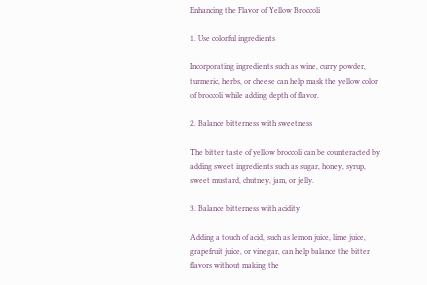Enhancing the Flavor of Yellow Broccoli

1. Use colorful ingredients

Incorporating ingredients such as wine, curry powder, turmeric, herbs, or cheese can help mask the yellow color of broccoli while adding depth of flavor.

2. Balance bitterness with sweetness

The bitter taste of yellow broccoli can be counteracted by adding sweet ingredients such as sugar, honey, syrup, sweet mustard, chutney, jam, or jelly.

3. Balance bitterness with acidity

Adding a touch of acid, such as lemon juice, lime juice, grapefruit juice, or vinegar, can help balance the bitter flavors without making the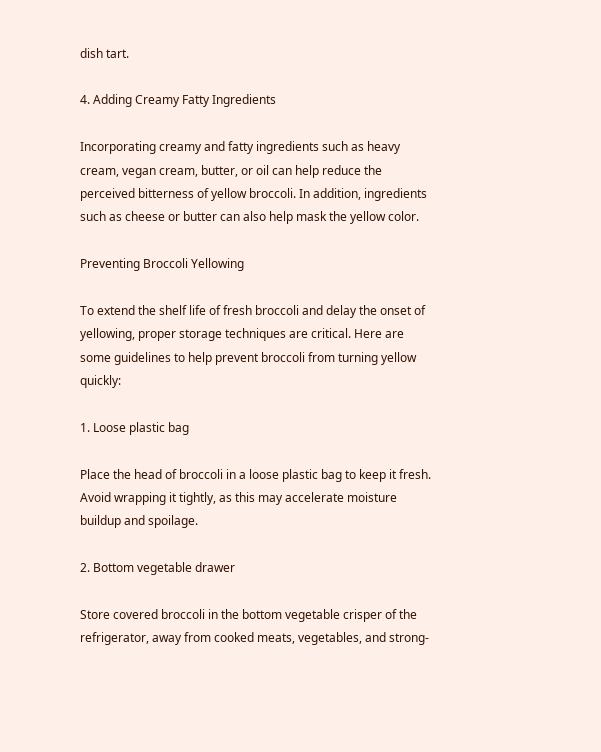dish tart.

4. Adding Creamy Fatty Ingredients

Incorporating creamy and fatty ingredients such as heavy cream, vegan cream, butter, or oil can help reduce the perceived bitterness of yellow broccoli. In addition, ingredients such as cheese or butter can also help mask the yellow color.

Preventing Broccoli Yellowing

To extend the shelf life of fresh broccoli and delay the onset of yellowing, proper storage techniques are critical. Here are some guidelines to help prevent broccoli from turning yellow quickly:

1. Loose plastic bag

Place the head of broccoli in a loose plastic bag to keep it fresh. Avoid wrapping it tightly, as this may accelerate moisture buildup and spoilage.

2. Bottom vegetable drawer

Store covered broccoli in the bottom vegetable crisper of the refrigerator, away from cooked meats, vegetables, and strong-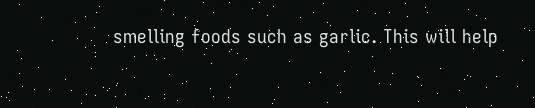smelling foods such as garlic. This will help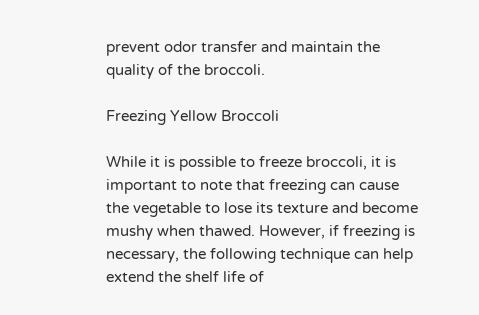prevent odor transfer and maintain the quality of the broccoli.

Freezing Yellow Broccoli

While it is possible to freeze broccoli, it is important to note that freezing can cause the vegetable to lose its texture and become mushy when thawed. However, if freezing is necessary, the following technique can help extend the shelf life of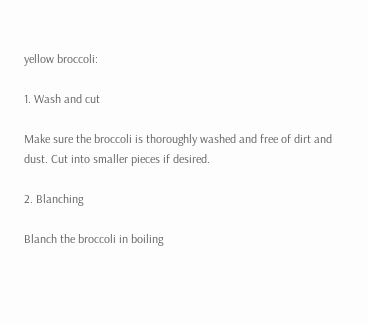yellow broccoli:

1. Wash and cut

Make sure the broccoli is thoroughly washed and free of dirt and dust. Cut into smaller pieces if desired.

2. Blanching

Blanch the broccoli in boiling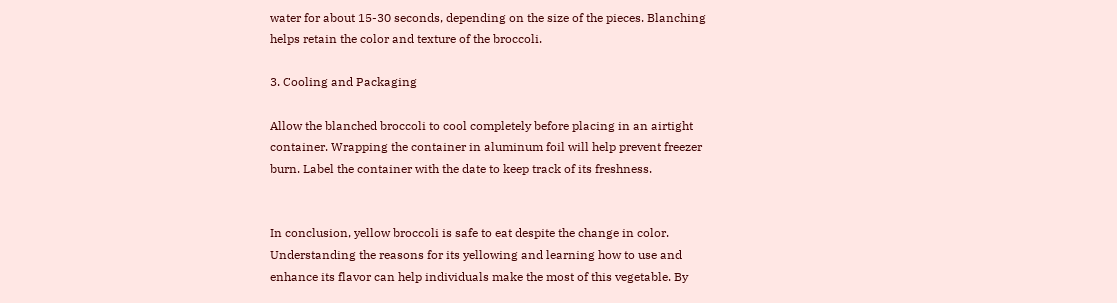water for about 15-30 seconds, depending on the size of the pieces. Blanching helps retain the color and texture of the broccoli.

3. Cooling and Packaging

Allow the blanched broccoli to cool completely before placing in an airtight container. Wrapping the container in aluminum foil will help prevent freezer burn. Label the container with the date to keep track of its freshness.


In conclusion, yellow broccoli is safe to eat despite the change in color. Understanding the reasons for its yellowing and learning how to use and enhance its flavor can help individuals make the most of this vegetable. By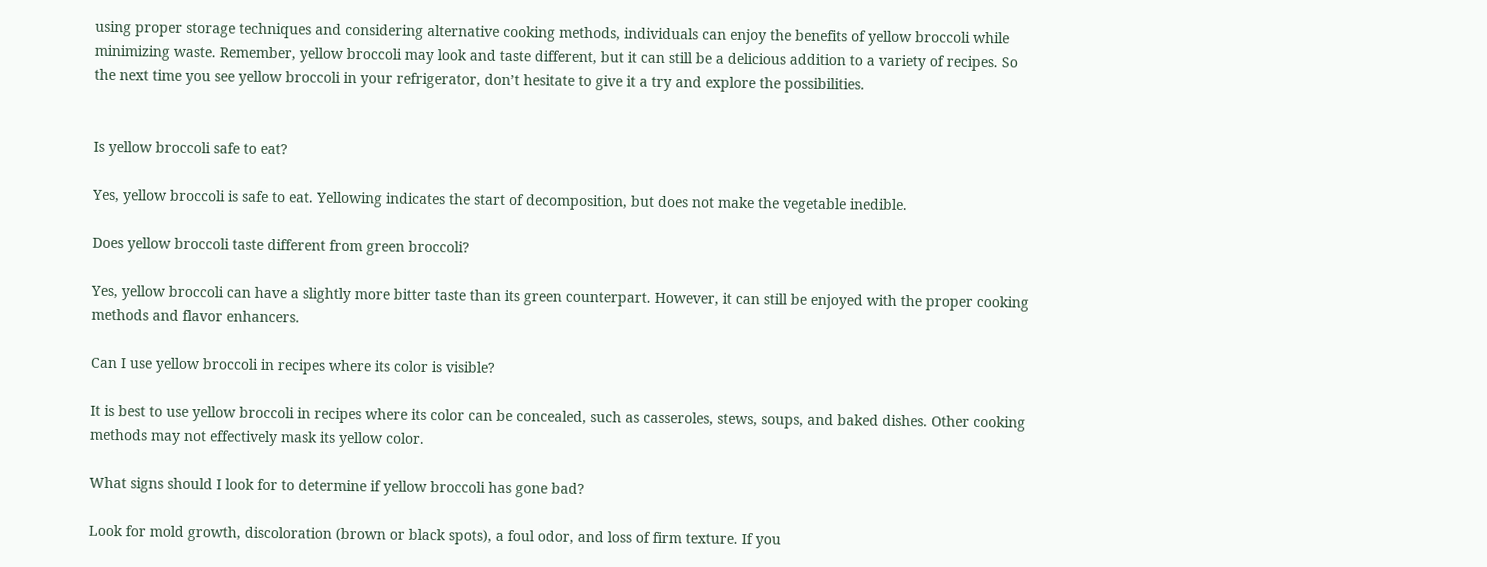using proper storage techniques and considering alternative cooking methods, individuals can enjoy the benefits of yellow broccoli while minimizing waste. Remember, yellow broccoli may look and taste different, but it can still be a delicious addition to a variety of recipes. So the next time you see yellow broccoli in your refrigerator, don’t hesitate to give it a try and explore the possibilities.


Is yellow broccoli safe to eat?

Yes, yellow broccoli is safe to eat. Yellowing indicates the start of decomposition, but does not make the vegetable inedible.

Does yellow broccoli taste different from green broccoli?

Yes, yellow broccoli can have a slightly more bitter taste than its green counterpart. However, it can still be enjoyed with the proper cooking methods and flavor enhancers.

Can I use yellow broccoli in recipes where its color is visible?

It is best to use yellow broccoli in recipes where its color can be concealed, such as casseroles, stews, soups, and baked dishes. Other cooking methods may not effectively mask its yellow color.

What signs should I look for to determine if yellow broccoli has gone bad?

Look for mold growth, discoloration (brown or black spots), a foul odor, and loss of firm texture. If you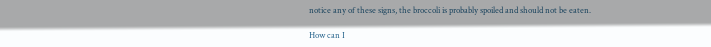notice any of these signs, the broccoli is probably spoiled and should not be eaten.

How can I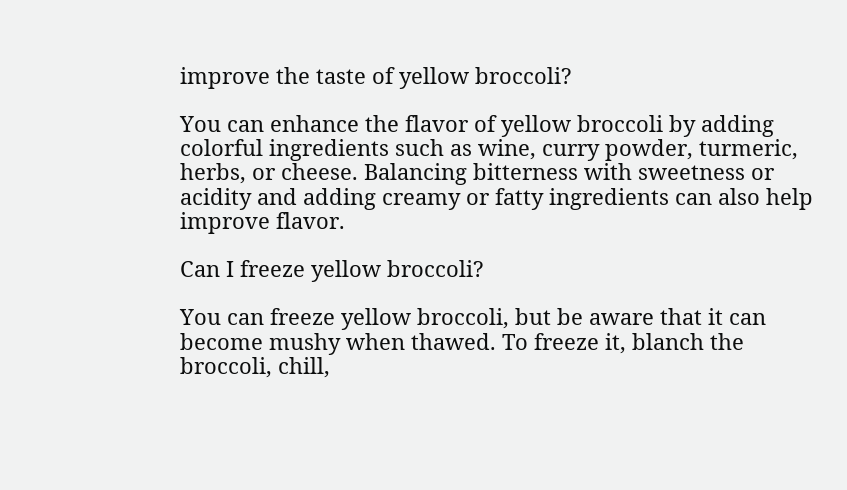improve the taste of yellow broccoli?

You can enhance the flavor of yellow broccoli by adding colorful ingredients such as wine, curry powder, turmeric, herbs, or cheese. Balancing bitterness with sweetness or acidity and adding creamy or fatty ingredients can also help improve flavor.

Can I freeze yellow broccoli?

You can freeze yellow broccoli, but be aware that it can become mushy when thawed. To freeze it, blanch the broccoli, chill,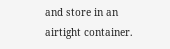and store in an airtight container.